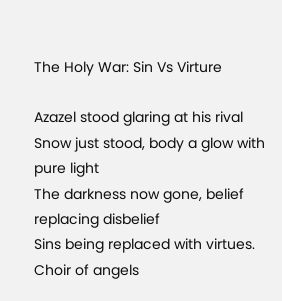The Holy War: Sin Vs Virture

Azazel stood glaring at his rival
Snow just stood, body a glow with pure light
The darkness now gone, belief replacing disbelief
Sins being replaced with virtues.
Choir of angels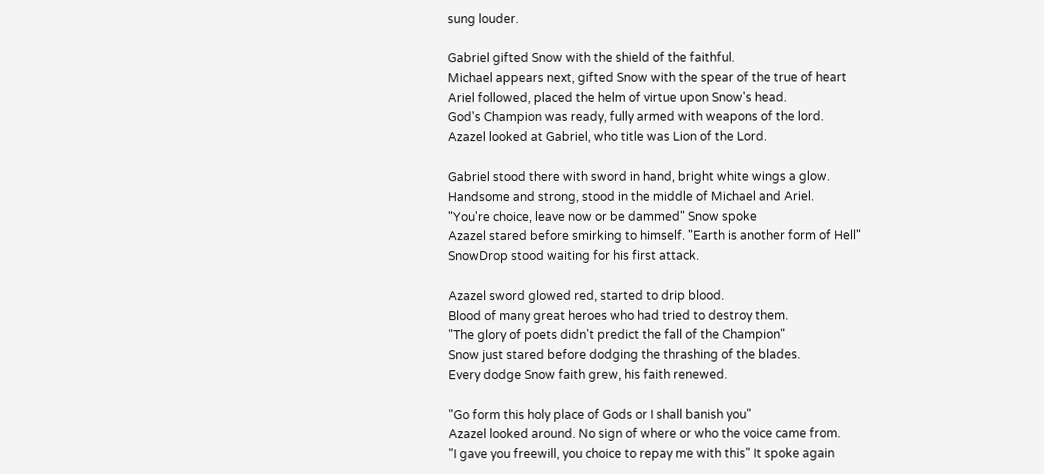sung louder.

Gabriel gifted Snow with the shield of the faithful.
Michael appears next, gifted Snow with the spear of the true of heart
Ariel followed, placed the helm of virtue upon Snow's head.
God's Champion was ready, fully armed with weapons of the lord.
Azazel looked at Gabriel, who title was Lion of the Lord.

Gabriel stood there with sword in hand, bright white wings a glow.
Handsome and strong, stood in the middle of Michael and Ariel.
"You're choice, leave now or be dammed" Snow spoke
Azazel stared before smirking to himself. "Earth is another form of Hell"
SnowDrop stood waiting for his first attack.

Azazel sword glowed red, started to drip blood.
Blood of many great heroes who had tried to destroy them.
"The glory of poets didn't predict the fall of the Champion"
Snow just stared before dodging the thrashing of the blades.
Every dodge Snow faith grew, his faith renewed.

"Go form this holy place of Gods or I shall banish you"
Azazel looked around. No sign of where or who the voice came from.
"I gave you freewill, you choice to repay me with this" It spoke again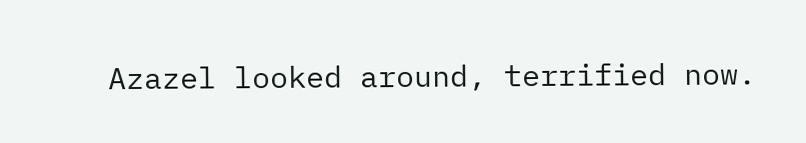Azazel looked around, terrified now.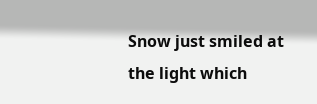Snow just smiled at the light which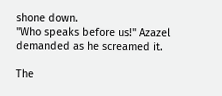shone down.
"Who speaks before us!" Azazel demanded as he screamed it.

The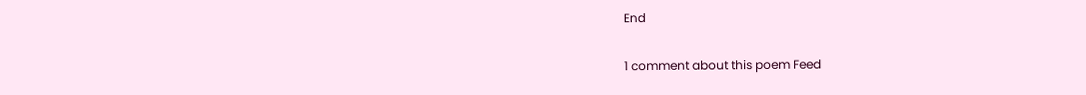End

1 comment about this poem Feed